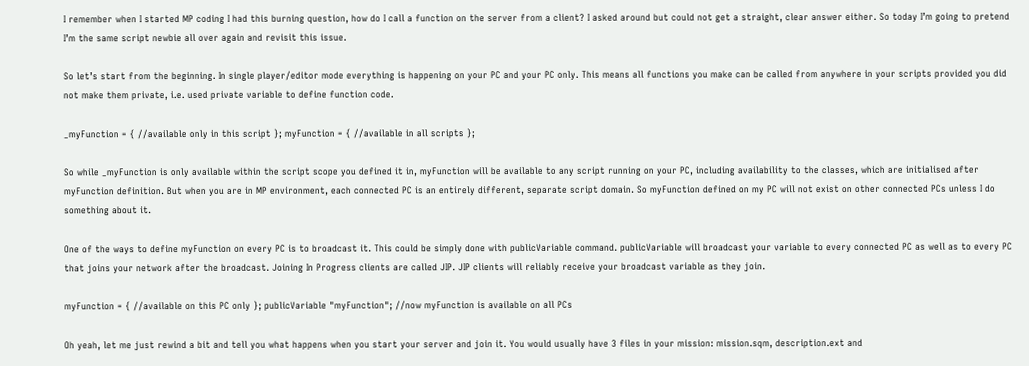I remember when I started MP coding I had this burning question, how do I call a function on the server from a client? I asked around but could not get a straight, clear answer either. So today I’m going to pretend I’m the same script newbie all over again and revisit this issue.

So let’s start from the beginning. In single player/editor mode everything is happening on your PC and your PC only. This means all functions you make can be called from anywhere in your scripts provided you did not make them private, i.e. used private variable to define function code.

_myFunction = { //available only in this script }; myFunction = { //available in all scripts };

So while _myFunction is only available within the script scope you defined it in, myFunction will be available to any script running on your PC, including availability to the classes, which are initialised after myFunction definition. But when you are in MP environment, each connected PC is an entirely different, separate script domain. So myFunction defined on my PC will not exist on other connected PCs unless I do something about it.

One of the ways to define myFunction on every PC is to broadcast it. This could be simply done with publicVariable command. publicVariable will broadcast your variable to every connected PC as well as to every PC that joins your network after the broadcast. Joining In Progress clients are called JIP. JIP clients will reliably receive your broadcast variable as they join.

myFunction = { //available on this PC only }; publicVariable "myFunction"; //now myFunction is available on all PCs

Oh yeah, let me just rewind a bit and tell you what happens when you start your server and join it. You would usually have 3 files in your mission: mission.sqm, description.ext and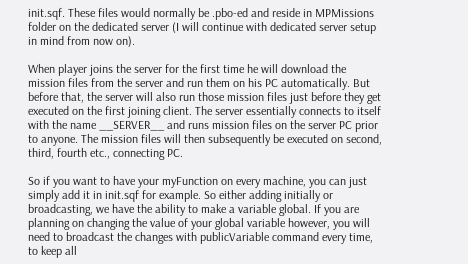init.sqf. These files would normally be .pbo-ed and reside in MPMissions folder on the dedicated server (I will continue with dedicated server setup in mind from now on).

When player joins the server for the first time he will download the mission files from the server and run them on his PC automatically. But before that, the server will also run those mission files just before they get executed on the first joining client. The server essentially connects to itself with the name __SERVER__ and runs mission files on the server PC prior to anyone. The mission files will then subsequently be executed on second, third, fourth etc., connecting PC.

So if you want to have your myFunction on every machine, you can just simply add it in init.sqf for example. So either adding initially or broadcasting, we have the ability to make a variable global. If you are planning on changing the value of your global variable however, you will need to broadcast the changes with publicVariable command every time, to keep all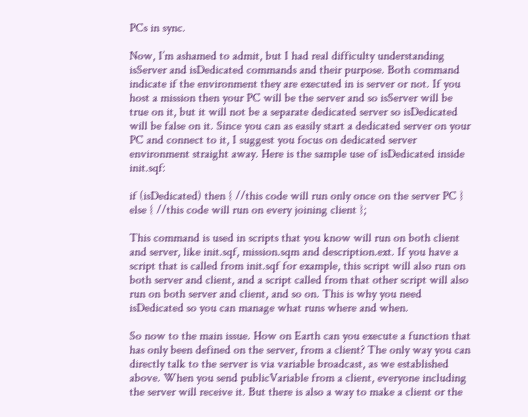PCs in sync.

Now, I’m ashamed to admit, but I had real difficulty understanding isServer and isDedicated commands and their purpose. Both command indicate if the environment they are executed in is server or not. If you host a mission then your PC will be the server and so isServer will be true on it, but it will not be a separate dedicated server so isDedicated will be false on it. Since you can as easily start a dedicated server on your PC and connect to it, I suggest you focus on dedicated server environment straight away. Here is the sample use of isDedicated inside init.sqf:

if (isDedicated) then { //this code will run only once on the server PC } else { //this code will run on every joining client };

This command is used in scripts that you know will run on both client and server, like init.sqf, mission.sqm and description.ext. If you have a script that is called from init.sqf for example, this script will also run on both server and client, and a script called from that other script will also run on both server and client, and so on. This is why you need isDedicated so you can manage what runs where and when.

So now to the main issue. How on Earth can you execute a function that has only been defined on the server, from a client? The only way you can directly talk to the server is via variable broadcast, as we established above. When you send publicVariable from a client, everyone including the server will receive it. But there is also a way to make a client or the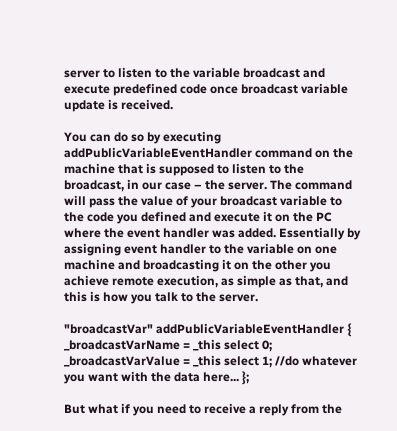server to listen to the variable broadcast and execute predefined code once broadcast variable update is received.

You can do so by executing addPublicVariableEventHandler command on the machine that is supposed to listen to the broadcast, in our case – the server. The command will pass the value of your broadcast variable to the code you defined and execute it on the PC where the event handler was added. Essentially by assigning event handler to the variable on one machine and broadcasting it on the other you achieve remote execution, as simple as that, and this is how you talk to the server.

"broadcastVar" addPublicVariableEventHandler { _broadcastVarName = _this select 0; _broadcastVarValue = _this select 1; //do whatever you want with the data here... };

But what if you need to receive a reply from the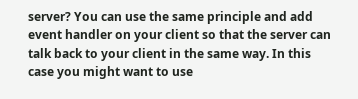server? You can use the same principle and add event handler on your client so that the server can talk back to your client in the same way. In this case you might want to use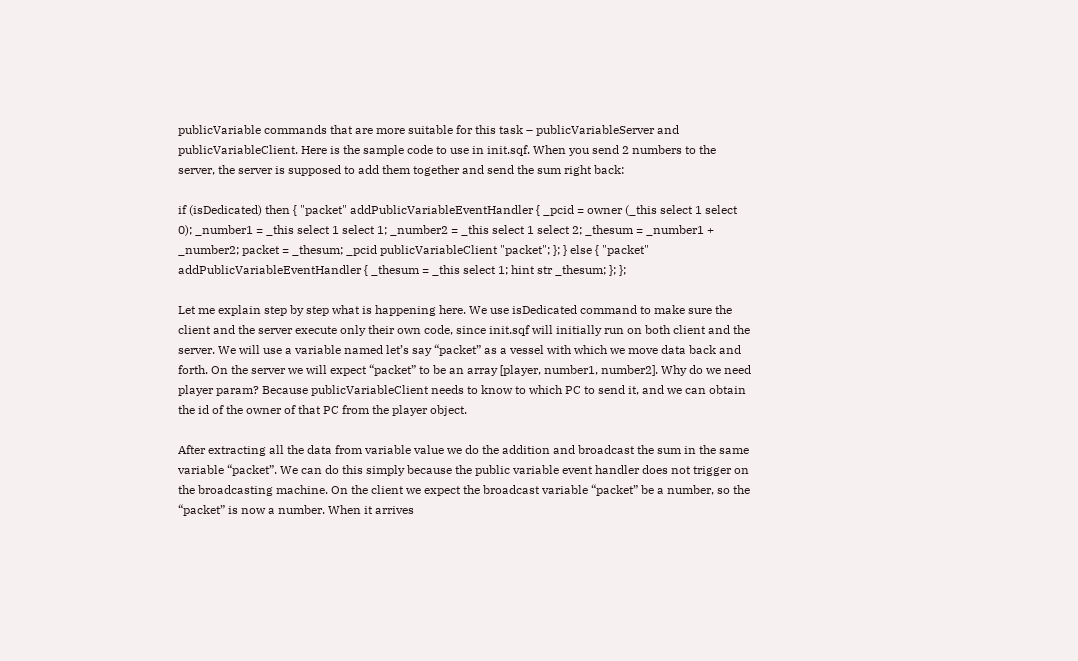publicVariable commands that are more suitable for this task – publicVariableServer and publicVariableClient. Here is the sample code to use in init.sqf. When you send 2 numbers to the server, the server is supposed to add them together and send the sum right back:

if (isDedicated) then { "packet" addPublicVariableEventHandler { _pcid = owner (_this select 1 select 0); _number1 = _this select 1 select 1; _number2 = _this select 1 select 2; _thesum = _number1 + _number2; packet = _thesum; _pcid publicVariableClient "packet"; }; } else { "packet" addPublicVariableEventHandler { _thesum = _this select 1; hint str _thesum; }; };

Let me explain step by step what is happening here. We use isDedicated command to make sure the client and the server execute only their own code, since init.sqf will initially run on both client and the server. We will use a variable named let’s say “packet” as a vessel with which we move data back and forth. On the server we will expect “packet” to be an array [player, number1, number2]. Why do we need player param? Because publicVariableClient needs to know to which PC to send it, and we can obtain the id of the owner of that PC from the player object.

After extracting all the data from variable value we do the addition and broadcast the sum in the same variable “packet”. We can do this simply because the public variable event handler does not trigger on the broadcasting machine. On the client we expect the broadcast variable “packet” be a number, so the “packet” is now a number. When it arrives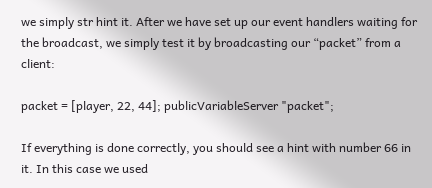we simply str hint it. After we have set up our event handlers waiting for the broadcast, we simply test it by broadcasting our “packet” from a client:

packet = [player, 22, 44]; publicVariableServer "packet";

If everything is done correctly, you should see a hint with number 66 in it. In this case we used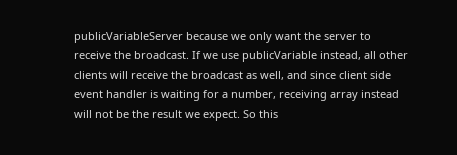publicVariableServer because we only want the server to receive the broadcast. If we use publicVariable instead, all other clients will receive the broadcast as well, and since client side event handler is waiting for a number, receiving array instead will not be the result we expect. So this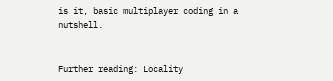is it, basic multiplayer coding in a nutshell.


Further reading: Locality